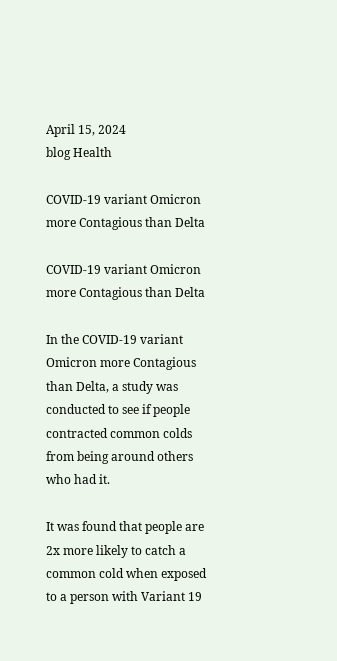April 15, 2024
blog Health

COVID-19 variant Omicron more Contagious than Delta

COVID-19 variant Omicron more Contagious than Delta

In the COVID-19 variant Omicron more Contagious than Delta, a study was conducted to see if people contracted common colds from being around others who had it.

It was found that people are 2x more likely to catch a common cold when exposed to a person with Variant 19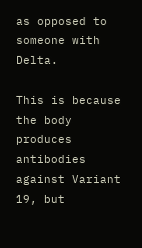as opposed to someone with Delta.

This is because the body produces antibodies against Variant 19, but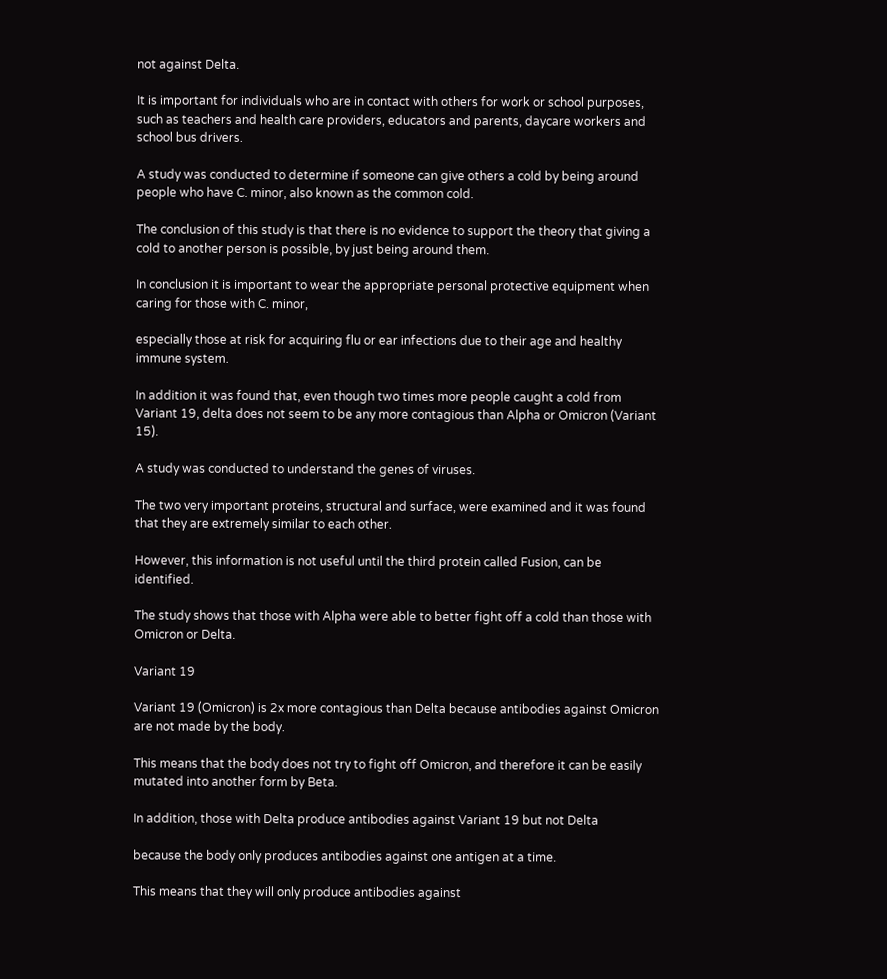not against Delta.

It is important for individuals who are in contact with others for work or school purposes, such as teachers and health care providers, educators and parents, daycare workers and school bus drivers.

A study was conducted to determine if someone can give others a cold by being around people who have C. minor, also known as the common cold.

The conclusion of this study is that there is no evidence to support the theory that giving a cold to another person is possible, by just being around them.

In conclusion it is important to wear the appropriate personal protective equipment when caring for those with C. minor,

especially those at risk for acquiring flu or ear infections due to their age and healthy immune system.

In addition it was found that, even though two times more people caught a cold from Variant 19, delta does not seem to be any more contagious than Alpha or Omicron (Variant 15).

A study was conducted to understand the genes of viruses.

The two very important proteins, structural and surface, were examined and it was found that they are extremely similar to each other.

However, this information is not useful until the third protein called Fusion, can be identified.

The study shows that those with Alpha were able to better fight off a cold than those with Omicron or Delta.

Variant 19

Variant 19 (Omicron) is 2x more contagious than Delta because antibodies against Omicron are not made by the body.

This means that the body does not try to fight off Omicron, and therefore it can be easily mutated into another form by Beta.

In addition, those with Delta produce antibodies against Variant 19 but not Delta

because the body only produces antibodies against one antigen at a time.

This means that they will only produce antibodies against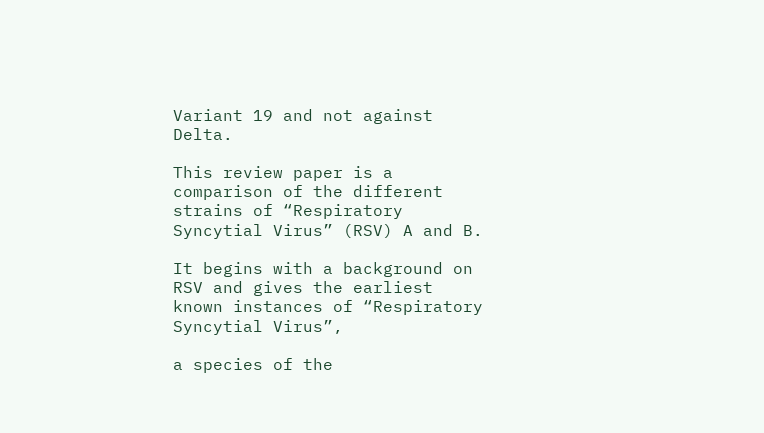Variant 19 and not against Delta.

This review paper is a comparison of the different strains of “Respiratory Syncytial Virus” (RSV) A and B.

It begins with a background on RSV and gives the earliest known instances of “Respiratory Syncytial Virus”,

a species of the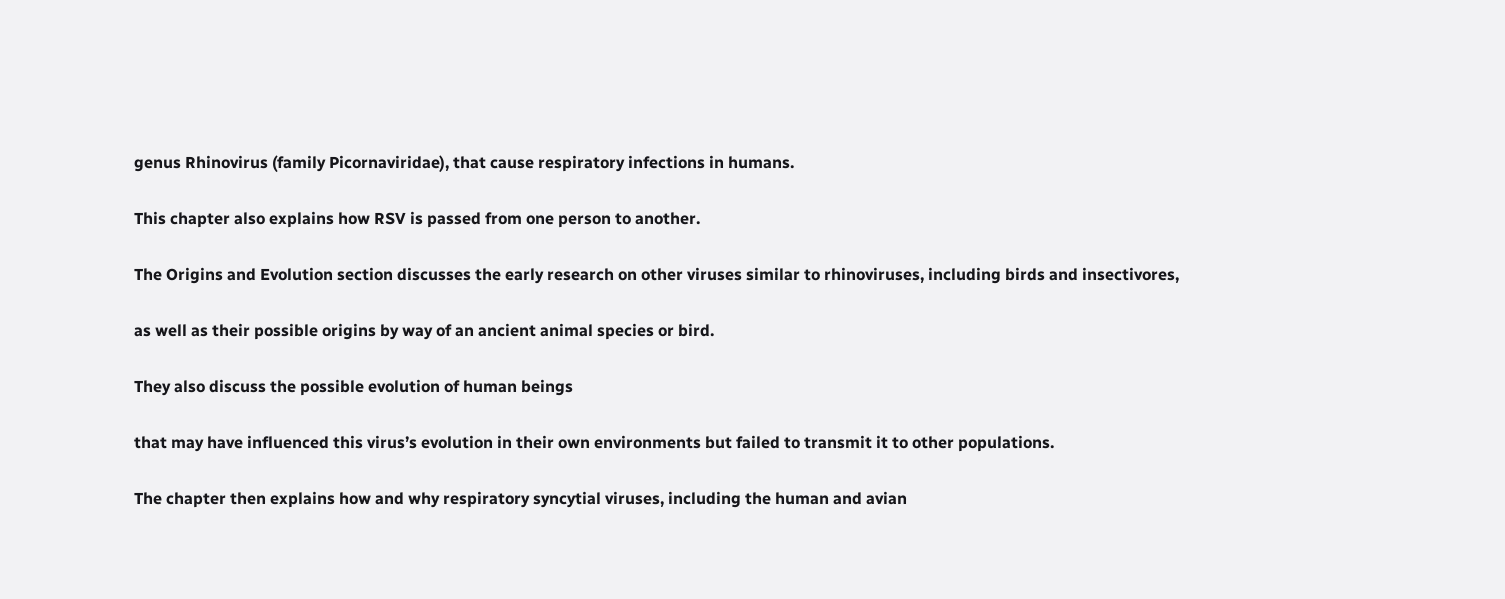genus Rhinovirus (family Picornaviridae), that cause respiratory infections in humans.

This chapter also explains how RSV is passed from one person to another.

The Origins and Evolution section discusses the early research on other viruses similar to rhinoviruses, including birds and insectivores,

as well as their possible origins by way of an ancient animal species or bird.

They also discuss the possible evolution of human beings

that may have influenced this virus’s evolution in their own environments but failed to transmit it to other populations.

The chapter then explains how and why respiratory syncytial viruses, including the human and avian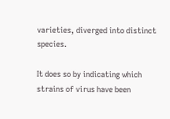varieties, diverged into distinct species.

It does so by indicating which strains of virus have been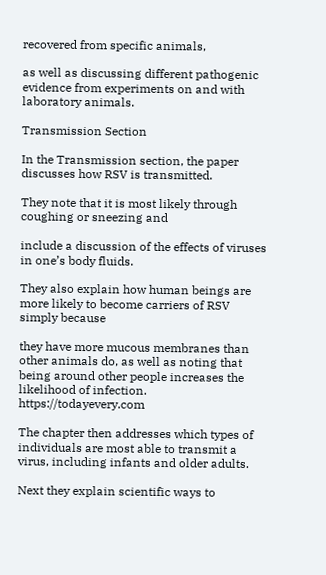recovered from specific animals,

as well as discussing different pathogenic evidence from experiments on and with laboratory animals.

Transmission Section

In the Transmission section, the paper discusses how RSV is transmitted.

They note that it is most likely through coughing or sneezing and

include a discussion of the effects of viruses in one’s body fluids.

They also explain how human beings are more likely to become carriers of RSV simply because

they have more mucous membranes than other animals do, as well as noting that being around other people increases the likelihood of infection. https://todayevery.com

The chapter then addresses which types of individuals are most able to transmit a virus, including infants and older adults.

Next they explain scientific ways to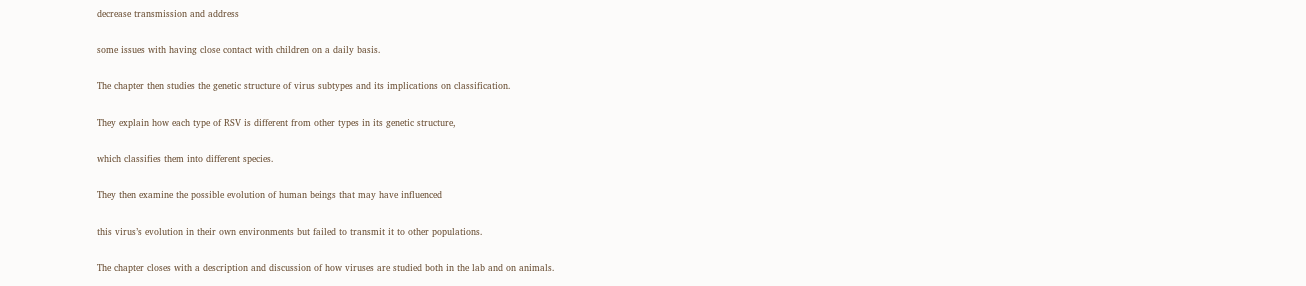decrease transmission and address

some issues with having close contact with children on a daily basis.

The chapter then studies the genetic structure of virus subtypes and its implications on classification.

They explain how each type of RSV is different from other types in its genetic structure,

which classifies them into different species.

They then examine the possible evolution of human beings that may have influenced

this virus’s evolution in their own environments but failed to transmit it to other populations.

The chapter closes with a description and discussion of how viruses are studied both in the lab and on animals.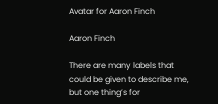Avatar for Aaron Finch

Aaron Finch

There are many labels that could be given to describe me, but one thing’s for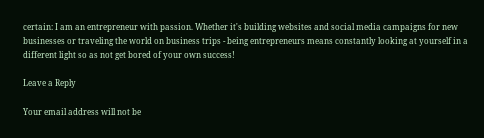certain: I am an entrepreneur with passion. Whether it's building websites and social media campaigns for new businesses or traveling the world on business trips - being entrepreneurs means constantly looking at yourself in a different light so as not get bored of your own success!

Leave a Reply

Your email address will not be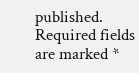published. Required fields are marked *